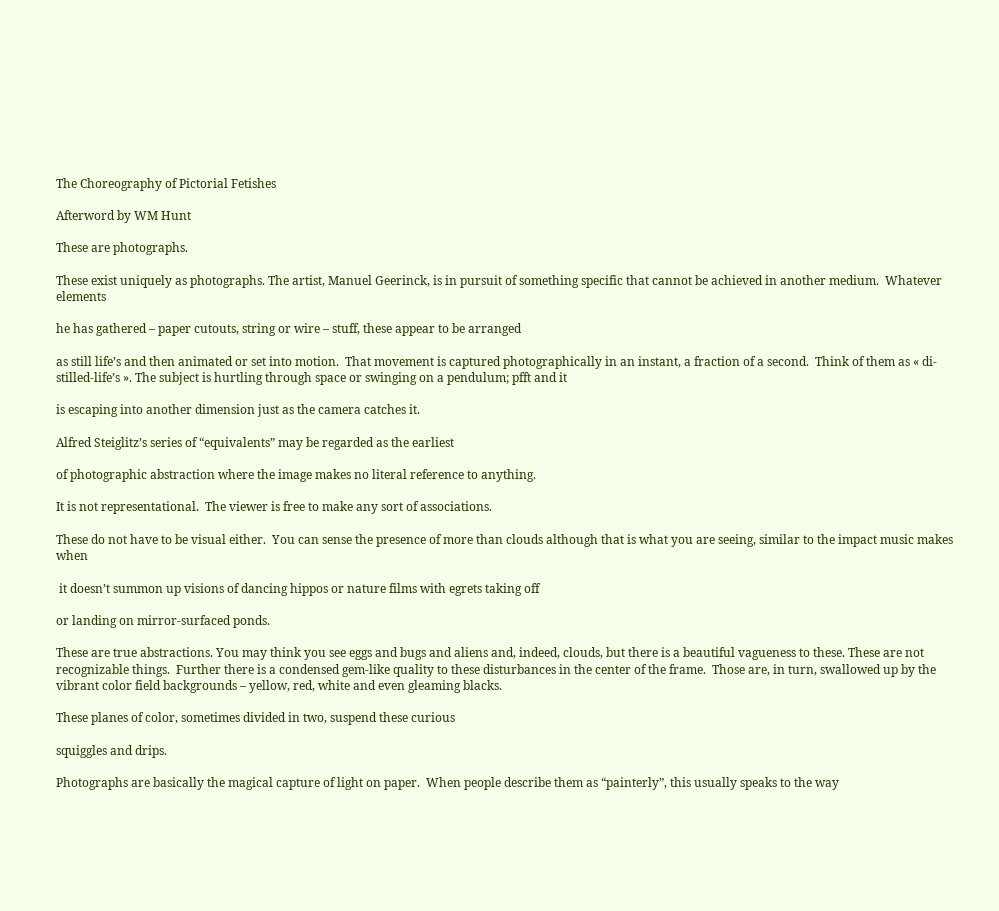The Choreography of Pictorial Fetishes

Afterword by WM Hunt

These are photographs.

These exist uniquely as photographs. The artist, Manuel Geerinck, is in pursuit of something specific that cannot be achieved in another medium.  Whatever elements

he has gathered – paper cutouts, string or wire – stuff, these appear to be arranged

as still life’s and then animated or set into motion.  That movement is captured photographically in an instant, a fraction of a second.  Think of them as « di-stilled-life’s ». The subject is hurtling through space or swinging on a pendulum; pfft and it

is escaping into another dimension just as the camera catches it.

Alfred Steiglitz’s series of “equivalents” may be regarded as the earliest

of photographic abstraction where the image makes no literal reference to anything.

It is not representational.  The viewer is free to make any sort of associations.

These do not have to be visual either.  You can sense the presence of more than clouds although that is what you are seeing, similar to the impact music makes when

 it doesn’t summon up visions of dancing hippos or nature films with egrets taking off

or landing on mirror-surfaced ponds.

These are true abstractions. You may think you see eggs and bugs and aliens and, indeed, clouds, but there is a beautiful vagueness to these. These are not recognizable things.  Further there is a condensed gem-like quality to these disturbances in the center of the frame.  Those are, in turn, swallowed up by the vibrant color field backgrounds – yellow, red, white and even gleaming blacks.

These planes of color, sometimes divided in two, suspend these curious

squiggles and drips.

Photographs are basically the magical capture of light on paper.  When people describe them as “painterly”, this usually speaks to the way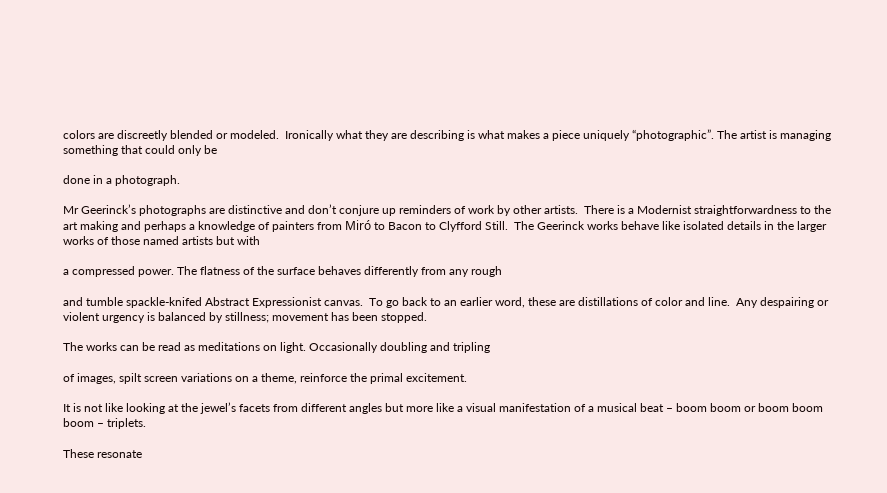colors are discreetly blended or modeled.  Ironically what they are describing is what makes a piece uniquely “photographic”. The artist is managing something that could only be

done in a photograph.

Mr Geerinck’s photographs are distinctive and don’t conjure up reminders of work by other artists.  There is a Modernist straightforwardness to the art making and perhaps a knowledge of painters from Miró to Bacon to Clyfford Still.  The Geerinck works behave like isolated details in the larger works of those named artists but with

a compressed power. The flatness of the surface behaves differently from any rough

and tumble spackle-knifed Abstract Expressionist canvas.  To go back to an earlier word, these are distillations of color and line.  Any despairing or violent urgency is balanced by stillness; movement has been stopped.

The works can be read as meditations on light. Occasionally doubling and tripling

of images, spilt screen variations on a theme, reinforce the primal excitement.

It is not like looking at the jewel’s facets from different angles but more like a visual manifestation of a musical beat – boom boom or boom boom boom – triplets.

These resonate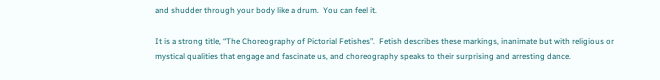and shudder through your body like a drum.  You can feel it.

It is a strong title, “The Choreography of Pictorial Fetishes”.  Fetish describes these markings, inanimate but with religious or mystical qualities that engage and fascinate us, and choreography speaks to their surprising and arresting dance.